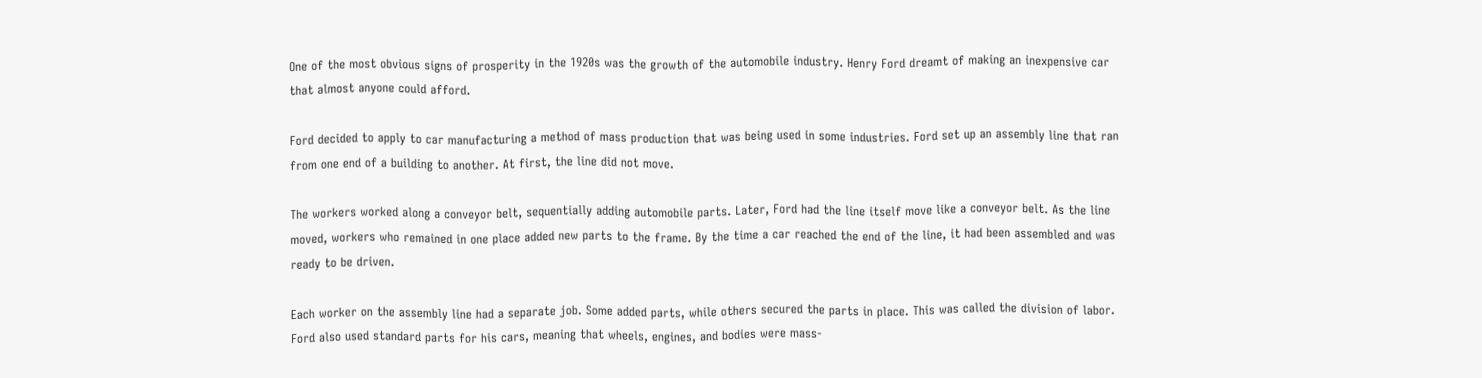One of the most obvious signs of prosperity in the 1920s was the growth of the automobile industry. Henry Ford dreamt of making an inexpensive car that almost anyone could afford.

Ford decided to apply to car manufacturing a method of mass production that was being used in some industries. Ford set up an assembly line that ran from one end of a building to another. At first, the line did not move.

The workers worked along a conveyor belt, sequentially adding automobile parts. Later, Ford had the line itself move like a conveyor belt. As the line moved, workers who remained in one place added new parts to the frame. By the time a car reached the end of the line, it had been assembled and was ready to be driven.

Each worker on the assembly line had a separate job. Some added parts, while others secured the parts in place. This was called the division of labor. Ford also used standard parts for his cars, meaning that wheels, engines, and bodies were mass-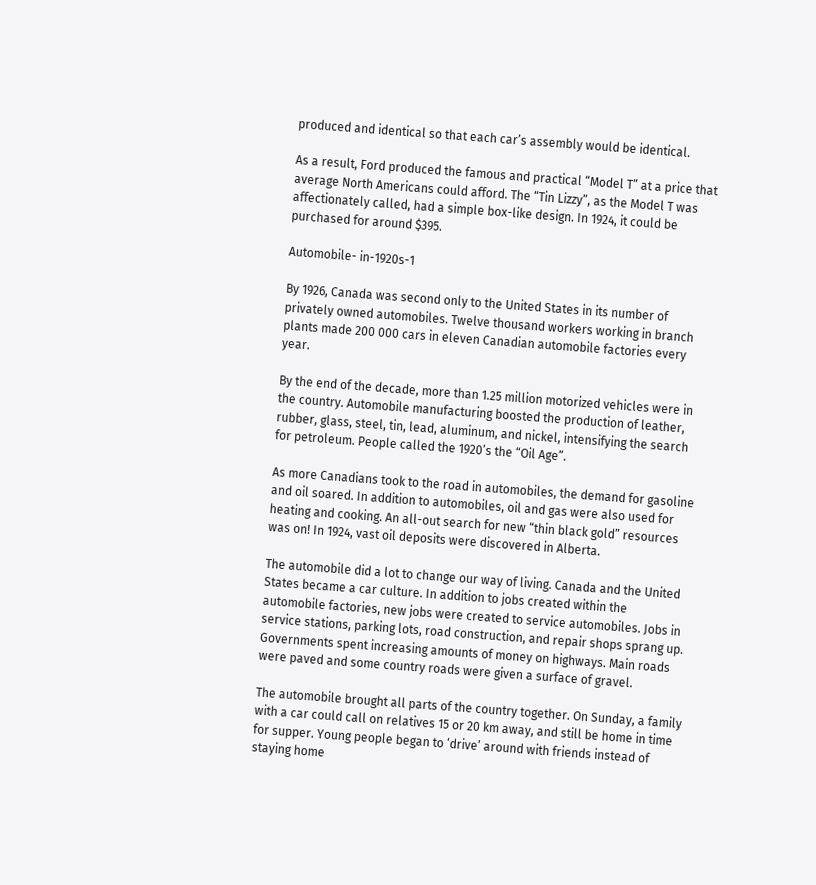produced and identical so that each car’s assembly would be identical.

As a result, Ford produced the famous and practical “Model T” at a price that average North Americans could afford. The “Tin Lizzy”, as the Model T was affectionately called, had a simple box-like design. In 1924, it could be purchased for around $395.

Automobile- in-1920s-1

By 1926, Canada was second only to the United States in its number of privately owned automobiles. Twelve thousand workers working in branch plants made 200 000 cars in eleven Canadian automobile factories every year.

By the end of the decade, more than 1.25 million motorized vehicles were in the country. Automobile manufacturing boosted the production of leather, rubber, glass, steel, tin, lead, aluminum, and nickel, intensifying the search for petroleum. People called the 1920’s the “Oil Age”.

As more Canadians took to the road in automobiles, the demand for gasoline and oil soared. In addition to automobiles, oil and gas were also used for heating and cooking. An all-out search for new “thin black gold” resources was on! In 1924, vast oil deposits were discovered in Alberta.

The automobile did a lot to change our way of living. Canada and the United States became a car culture. In addition to jobs created within the automobile factories, new jobs were created to service automobiles. Jobs in service stations, parking lots, road construction, and repair shops sprang up. Governments spent increasing amounts of money on highways. Main roads were paved and some country roads were given a surface of gravel.

The automobile brought all parts of the country together. On Sunday, a family with a car could call on relatives 15 or 20 km away, and still be home in time for supper. Young people began to ‘drive’ around with friends instead of staying home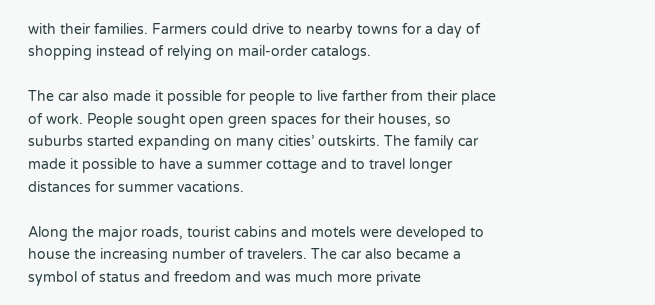with their families. Farmers could drive to nearby towns for a day of shopping instead of relying on mail-order catalogs.

The car also made it possible for people to live farther from their place of work. People sought open green spaces for their houses, so suburbs started expanding on many cities’ outskirts. The family car made it possible to have a summer cottage and to travel longer distances for summer vacations.

Along the major roads, tourist cabins and motels were developed to house the increasing number of travelers. The car also became a symbol of status and freedom and was much more private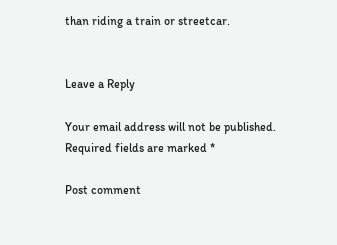than riding a train or streetcar.


Leave a Reply

Your email address will not be published. Required fields are marked *

Post comment